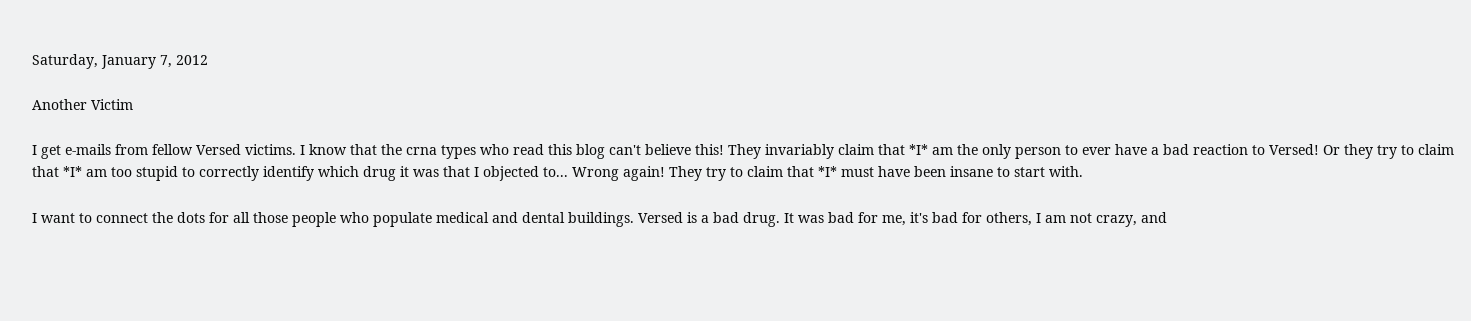Saturday, January 7, 2012

Another Victim

I get e-mails from fellow Versed victims. I know that the crna types who read this blog can't believe this! They invariably claim that *I* am the only person to ever have a bad reaction to Versed! Or they try to claim that *I* am too stupid to correctly identify which drug it was that I objected to... Wrong again! They try to claim that *I* must have been insane to start with.

I want to connect the dots for all those people who populate medical and dental buildings. Versed is a bad drug. It was bad for me, it's bad for others, I am not crazy, and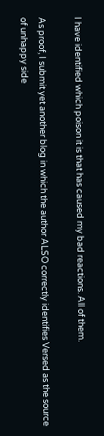I have identified which poison it is that has caused my bad reactions. All of them.

As proof, I submit yet another blog in which the author ALSO correctly identifies Versed as the source of unhappy side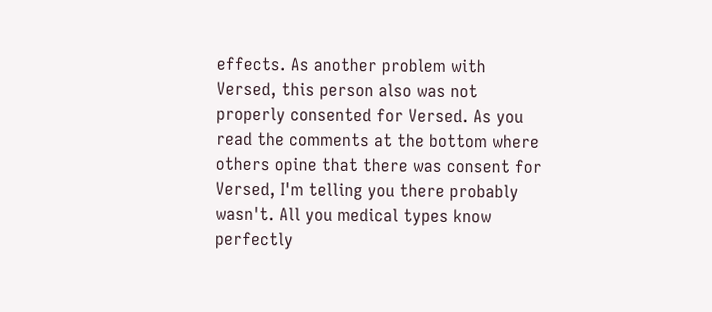effects. As another problem with Versed, this person also was not properly consented for Versed. As you read the comments at the bottom where others opine that there was consent for Versed, I'm telling you there probably wasn't. All you medical types know perfectly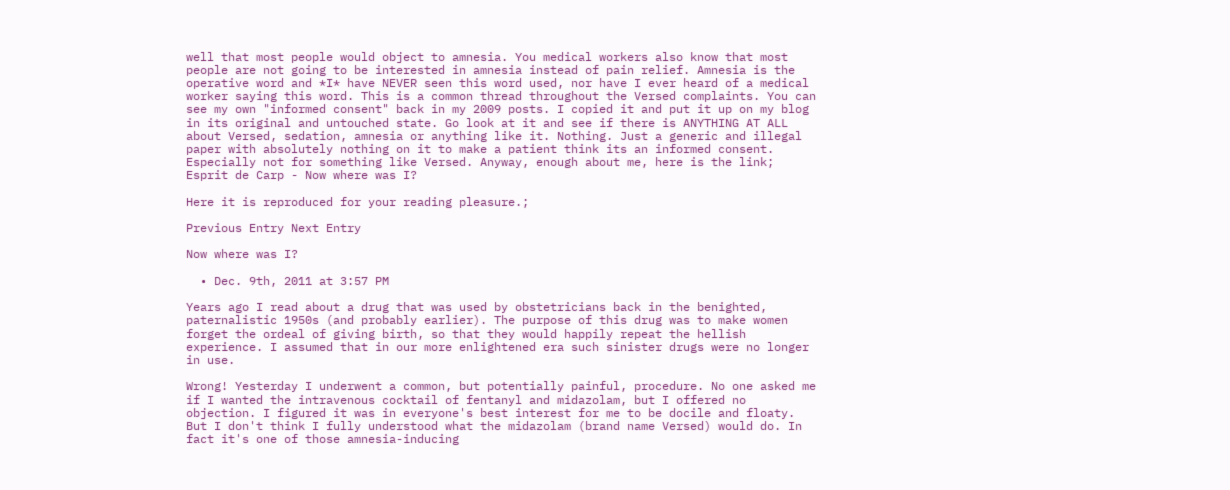well that most people would object to amnesia. You medical workers also know that most people are not going to be interested in amnesia instead of pain relief. Amnesia is the operative word and *I* have NEVER seen this word used, nor have I ever heard of a medical worker saying this word. This is a common thread throughout the Versed complaints. You can see my own "informed consent" back in my 2009 posts. I copied it and put it up on my blog in its original and untouched state. Go look at it and see if there is ANYTHING AT ALL about Versed, sedation, amnesia or anything like it. Nothing. Just a generic and illegal paper with absolutely nothing on it to make a patient think its an informed consent. Especially not for something like Versed. Anyway, enough about me, here is the link; Esprit de Carp - Now where was I?

Here it is reproduced for your reading pleasure.;

Previous Entry Next Entry

Now where was I?

  • Dec. 9th, 2011 at 3:57 PM

Years ago I read about a drug that was used by obstetricians back in the benighted, paternalistic 1950s (and probably earlier). The purpose of this drug was to make women forget the ordeal of giving birth, so that they would happily repeat the hellish experience. I assumed that in our more enlightened era such sinister drugs were no longer in use.

Wrong! Yesterday I underwent a common, but potentially painful, procedure. No one asked me if I wanted the intravenous cocktail of fentanyl and midazolam, but I offered no objection. I figured it was in everyone's best interest for me to be docile and floaty. But I don't think I fully understood what the midazolam (brand name Versed) would do. In fact it's one of those amnesia-inducing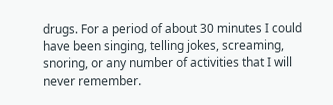drugs. For a period of about 30 minutes I could have been singing, telling jokes, screaming, snoring, or any number of activities that I will never remember.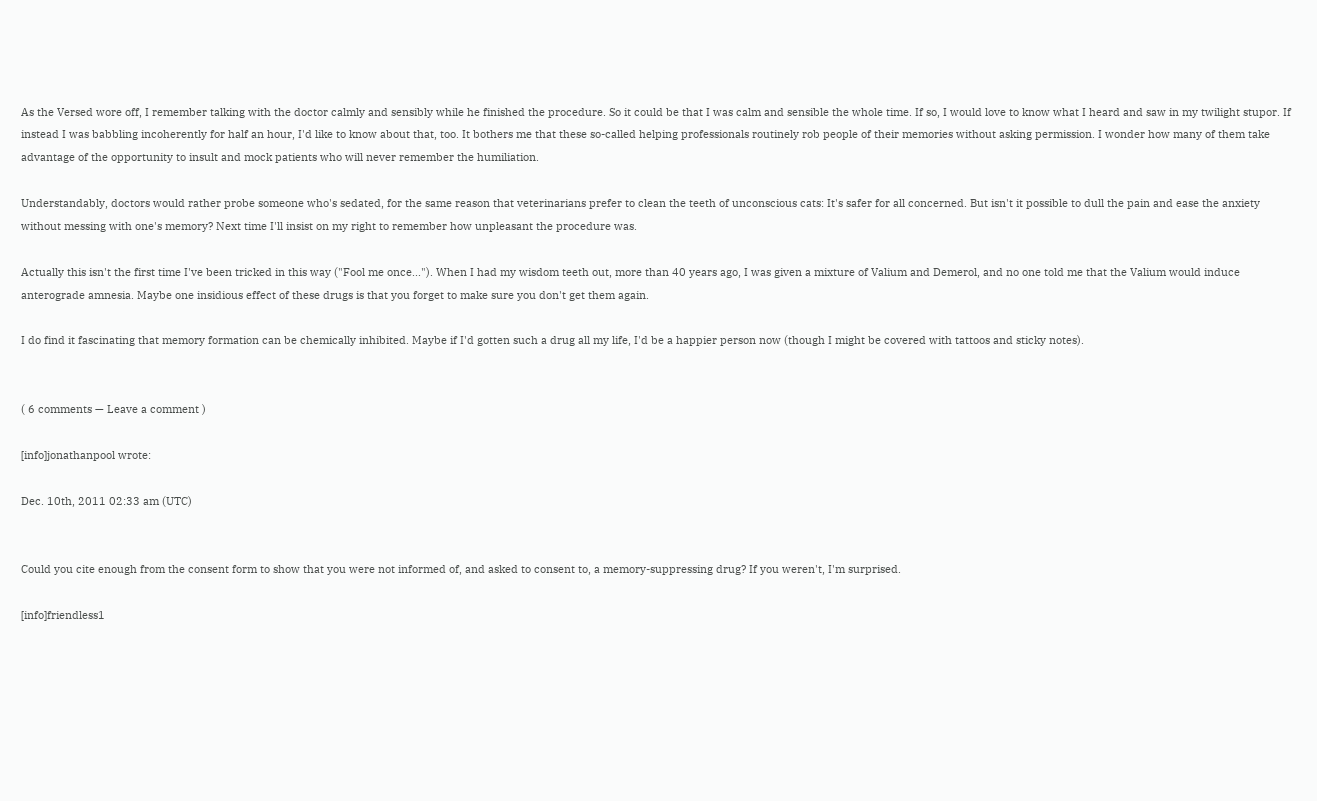As the Versed wore off, I remember talking with the doctor calmly and sensibly while he finished the procedure. So it could be that I was calm and sensible the whole time. If so, I would love to know what I heard and saw in my twilight stupor. If instead I was babbling incoherently for half an hour, I'd like to know about that, too. It bothers me that these so-called helping professionals routinely rob people of their memories without asking permission. I wonder how many of them take advantage of the opportunity to insult and mock patients who will never remember the humiliation.

Understandably, doctors would rather probe someone who's sedated, for the same reason that veterinarians prefer to clean the teeth of unconscious cats: It's safer for all concerned. But isn't it possible to dull the pain and ease the anxiety without messing with one's memory? Next time I'll insist on my right to remember how unpleasant the procedure was.

Actually this isn't the first time I've been tricked in this way ("Fool me once..."). When I had my wisdom teeth out, more than 40 years ago, I was given a mixture of Valium and Demerol, and no one told me that the Valium would induce anterograde amnesia. Maybe one insidious effect of these drugs is that you forget to make sure you don't get them again.

I do find it fascinating that memory formation can be chemically inhibited. Maybe if I'd gotten such a drug all my life, I'd be a happier person now (though I might be covered with tattoos and sticky notes).


( 6 comments — Leave a comment )

[info]jonathanpool wrote:

Dec. 10th, 2011 02:33 am (UTC)


Could you cite enough from the consent form to show that you were not informed of, and asked to consent to, a memory-suppressing drug? If you weren't, I'm surprised.

[info]friendless1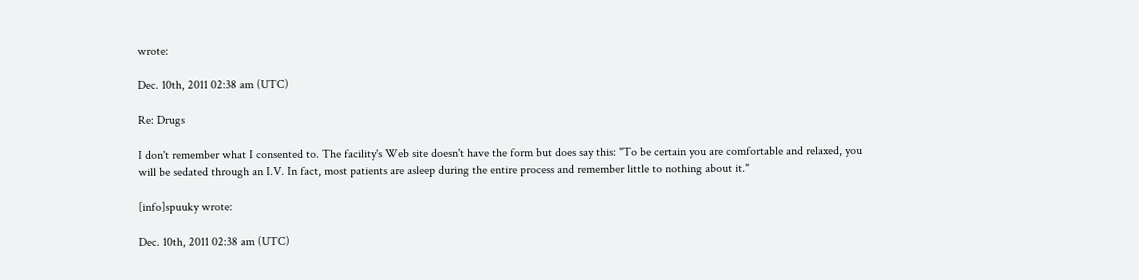wrote:

Dec. 10th, 2011 02:38 am (UTC)

Re: Drugs

I don't remember what I consented to. The facility's Web site doesn't have the form but does say this: "To be certain you are comfortable and relaxed, you will be sedated through an I.V. In fact, most patients are asleep during the entire process and remember little to nothing about it."

[info]spuuky wrote:

Dec. 10th, 2011 02:38 am (UTC)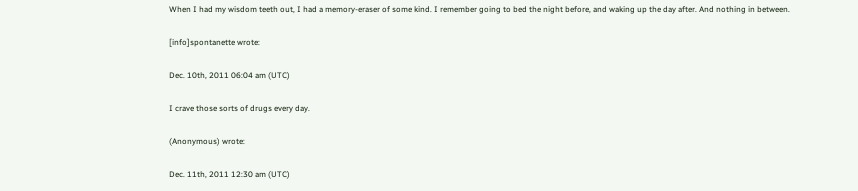When I had my wisdom teeth out, I had a memory-eraser of some kind. I remember going to bed the night before, and waking up the day after. And nothing in between.

[info]spontanette wrote:

Dec. 10th, 2011 06:04 am (UTC)

I crave those sorts of drugs every day.

(Anonymous) wrote:

Dec. 11th, 2011 12:30 am (UTC)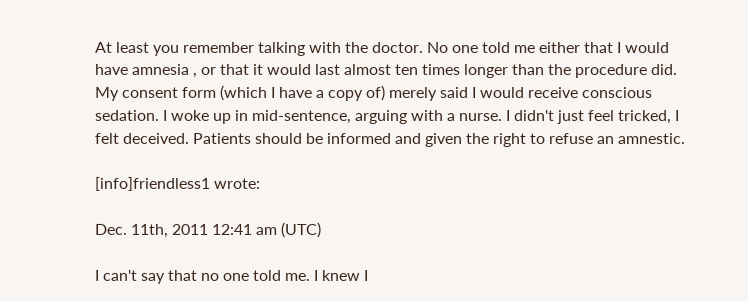At least you remember talking with the doctor. No one told me either that I would have amnesia , or that it would last almost ten times longer than the procedure did. My consent form (which I have a copy of) merely said I would receive conscious sedation. I woke up in mid-sentence, arguing with a nurse. I didn't just feel tricked, I felt deceived. Patients should be informed and given the right to refuse an amnestic.

[info]friendless1 wrote:

Dec. 11th, 2011 12:41 am (UTC)

I can't say that no one told me. I knew I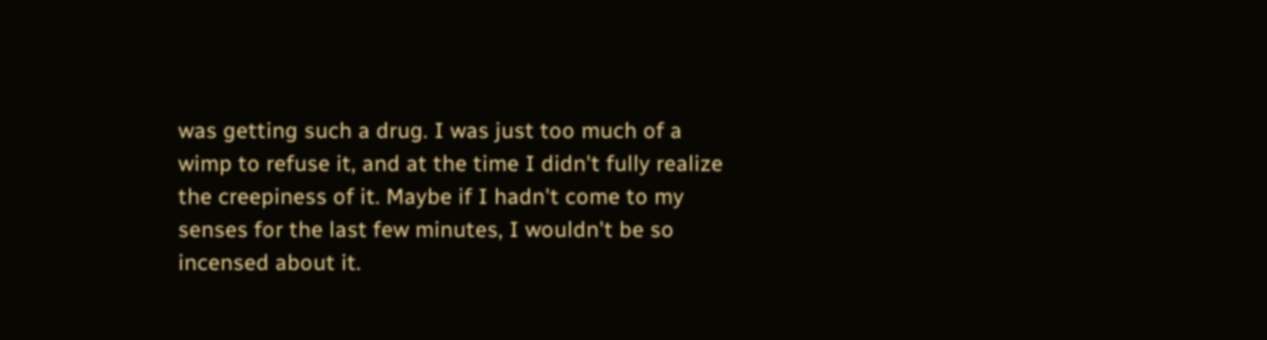was getting such a drug. I was just too much of a wimp to refuse it, and at the time I didn't fully realize the creepiness of it. Maybe if I hadn't come to my senses for the last few minutes, I wouldn't be so incensed about it.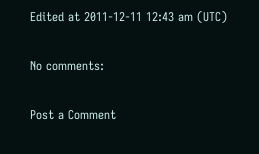Edited at 2011-12-11 12:43 am (UTC)

No comments:

Post a Comment